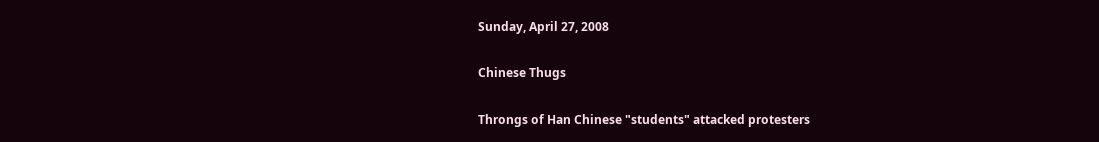Sunday, April 27, 2008

Chinese Thugs

Throngs of Han Chinese "students" attacked protesters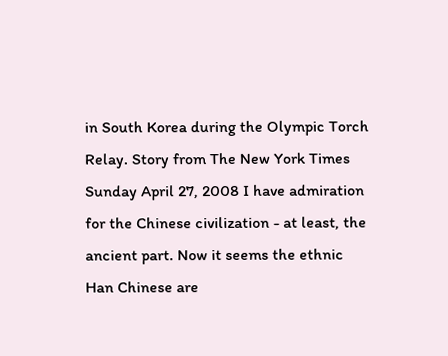in South Korea during the Olympic Torch Relay. Story from The New York Times Sunday April 27, 2008 I have admiration for the Chinese civilization - at least, the ancient part. Now it seems the ethnic Han Chinese are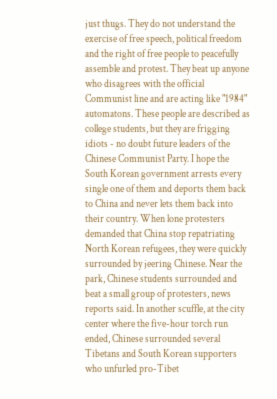just thugs. They do not understand the exercise of free speech, political freedom and the right of free people to peacefully assemble and protest. They beat up anyone who disagrees with the official Communist line and are acting like "1984" automatons. These people are described as college students, but they are frigging idiots - no doubt future leaders of the Chinese Communist Party. I hope the South Korean government arrests every single one of them and deports them back to China and never lets them back into their country. When lone protesters demanded that China stop repatriating North Korean refugees, they were quickly surrounded by jeering Chinese. Near the park, Chinese students surrounded and beat a small group of protesters, news reports said. In another scuffle, at the city center where the five-hour torch run ended, Chinese surrounded several Tibetans and South Korean supporters who unfurled pro-Tibet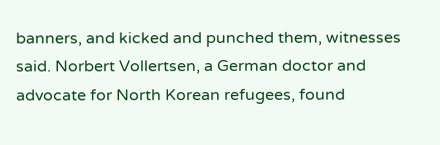banners, and kicked and punched them, witnesses said. Norbert Vollertsen, a German doctor and advocate for North Korean refugees, found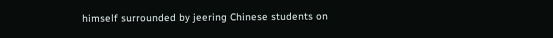himself surrounded by jeering Chinese students on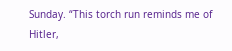Sunday. “This torch run reminds me of Hitler,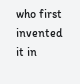who first invented it in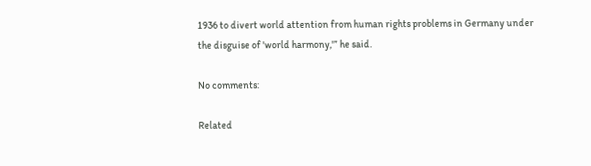1936 to divert world attention from human rights problems in Germany under the disguise of 'world harmony,'” he said.

No comments:

Related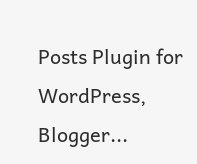Posts Plugin for WordPress, Blogger...